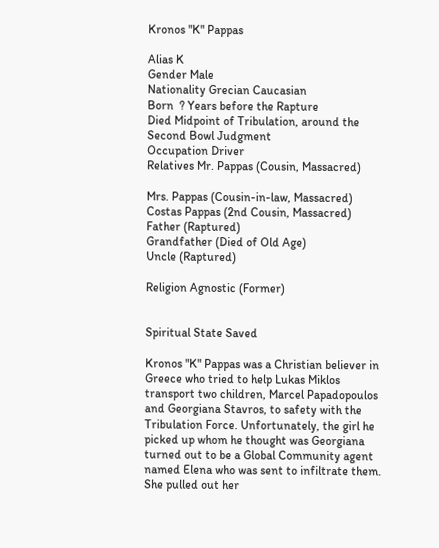Kronos "K" Pappas

Alias K
Gender Male
Nationality Grecian Caucasian
Born  ? Years before the Rapture
Died Midpoint of Tribulation, around the Second Bowl Judgment
Occupation Driver
Relatives Mr. Pappas (Cousin, Massacred)

Mrs. Pappas (Cousin-in-law, Massacred)
Costas Pappas (2nd Cousin, Massacred)
Father (Raptured)
Grandfather (Died of Old Age)
Uncle (Raptured)

Religion Agnostic (Former)


Spiritual State Saved

Kronos "K" Pappas was a Christian believer in Greece who tried to help Lukas Miklos transport two children, Marcel Papadopoulos and Georgiana Stavros, to safety with the Tribulation Force. Unfortunately, the girl he picked up whom he thought was Georgiana turned out to be a Global Community agent named Elena who was sent to infiltrate them. She pulled out her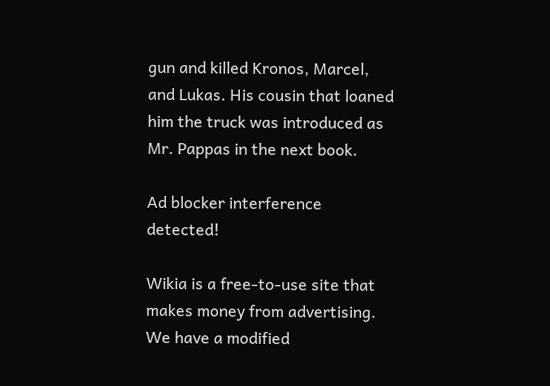gun and killed Kronos, Marcel, and Lukas. His cousin that loaned him the truck was introduced as Mr. Pappas in the next book.

Ad blocker interference detected!

Wikia is a free-to-use site that makes money from advertising. We have a modified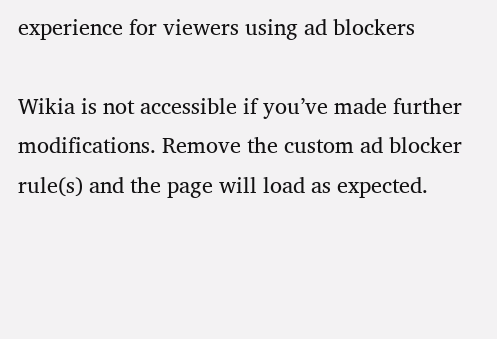experience for viewers using ad blockers

Wikia is not accessible if you’ve made further modifications. Remove the custom ad blocker rule(s) and the page will load as expected.